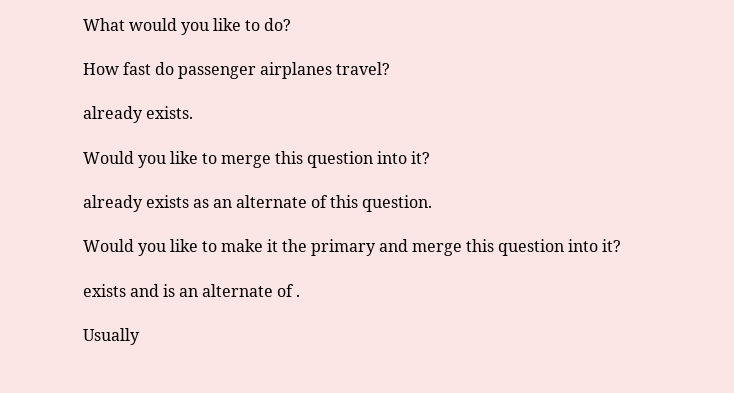What would you like to do?

How fast do passenger airplanes travel?

already exists.

Would you like to merge this question into it?

already exists as an alternate of this question.

Would you like to make it the primary and merge this question into it?

exists and is an alternate of .

Usually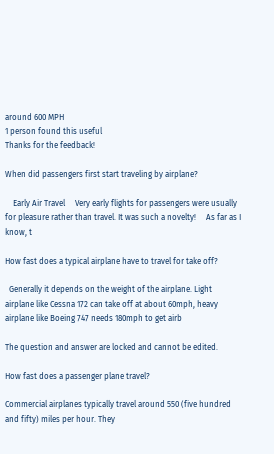around 600 MPH
1 person found this useful
Thanks for the feedback!

When did passengers first start traveling by airplane?

    Early Air Travel     Very early flights for passengers were usually for pleasure rather than travel. It was such a novelty!     As far as I know, t

How fast does a typical airplane have to travel for take off?

  Generally it depends on the weight of the airplane. Light airplane like Cessna 172 can take off at about 60mph, heavy airplane like Boeing 747 needs 180mph to get airb

The question and answer are locked and cannot be edited.

How fast does a passenger plane travel?

Commercial airplanes typically travel around 550 (five hundred and fifty) miles per hour. They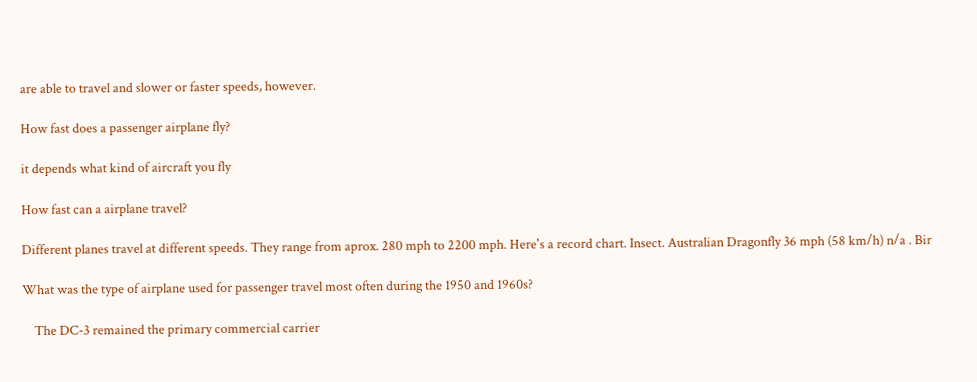are able to travel and slower or faster speeds, however.

How fast does a passenger airplane fly?

it depends what kind of aircraft you fly

How fast can a airplane travel?

Different planes travel at different speeds. They range from aprox. 280 mph to 2200 mph. Here's a record chart. Insect. Australian Dragonfly 36 mph (58 km/h) n/a . Bir

What was the type of airplane used for passenger travel most often during the 1950 and 1960s?

    The DC-3 remained the primary commercial carrier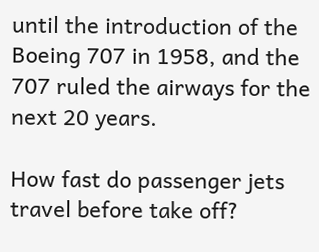until the introduction of the Boeing 707 in 1958, and the 707 ruled the airways for the next 20 years.

How fast do passenger jets travel before take off?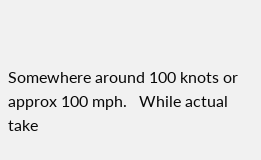Somewhere around 100 knots or approx 100 mph.   While actual take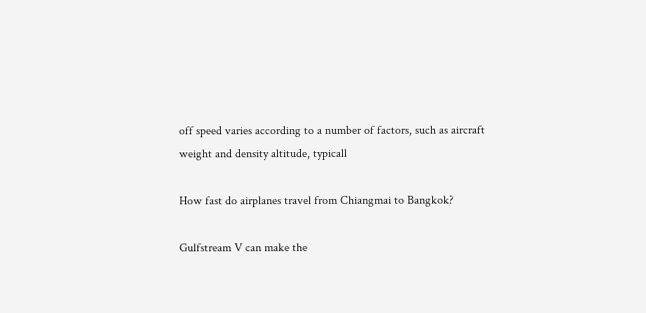off speed varies according to a number of factors, such as aircraft weight and density altitude, typicall

How fast do airplanes travel from Chiangmai to Bangkok?

Gulfstream V can make the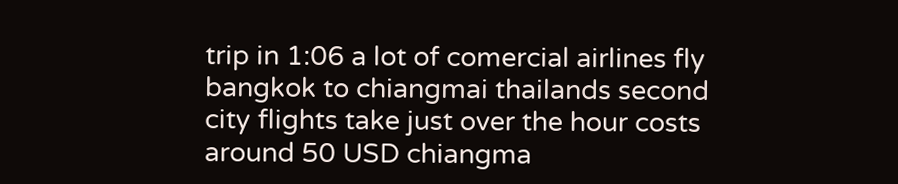trip in 1:06 a lot of comercial airlines fly bangkok to chiangmai thailands second city flights take just over the hour costs around 50 USD chiangma